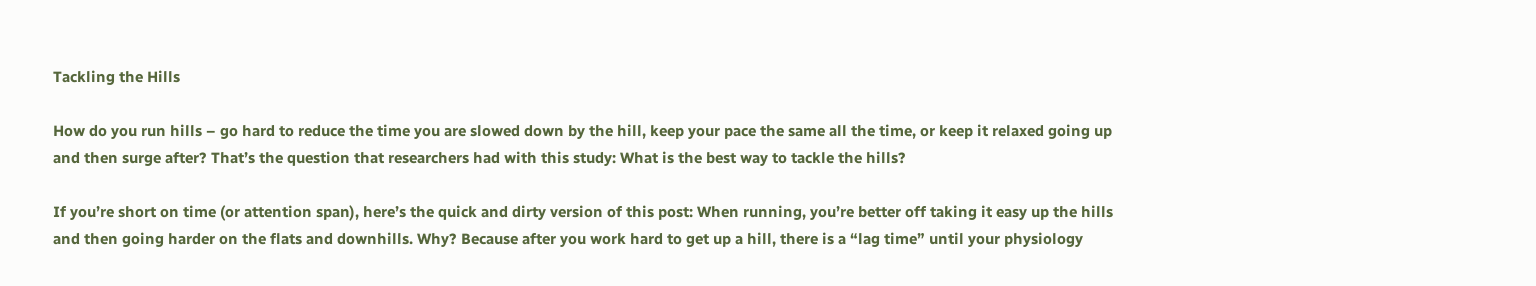Tackling the Hills

How do you run hills – go hard to reduce the time you are slowed down by the hill, keep your pace the same all the time, or keep it relaxed going up and then surge after? That’s the question that researchers had with this study: What is the best way to tackle the hills?

If you’re short on time (or attention span), here’s the quick and dirty version of this post: When running, you’re better off taking it easy up the hills and then going harder on the flats and downhills. Why? Because after you work hard to get up a hill, there is a “lag time” until your physiology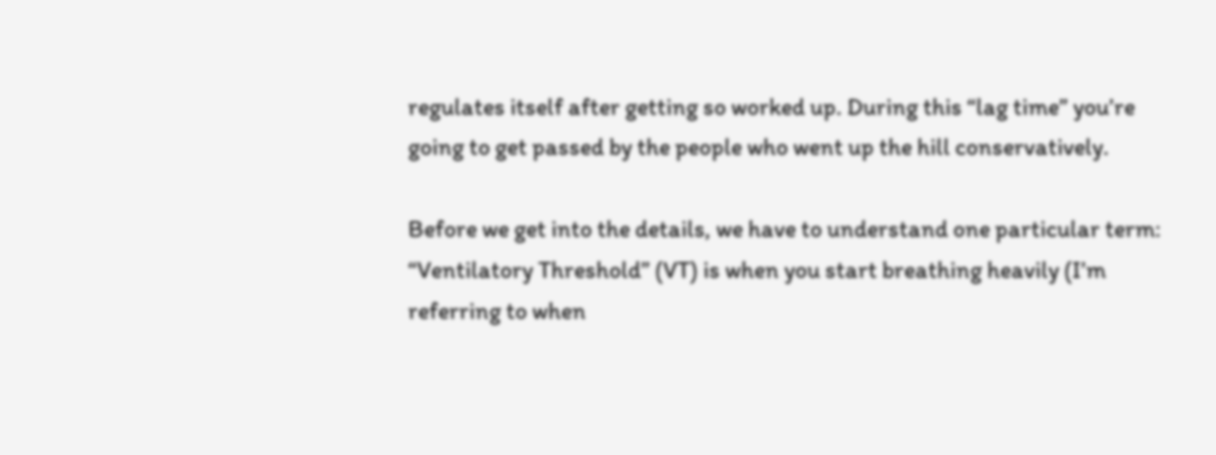regulates itself after getting so worked up. During this “lag time” you’re going to get passed by the people who went up the hill conservatively.

Before we get into the details, we have to understand one particular term: “Ventilatory Threshold” (VT) is when you start breathing heavily (I’m referring to when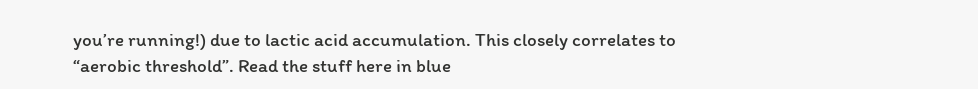you’re running!) due to lactic acid accumulation. This closely correlates to “aerobic threshold”. Read the stuff here in blue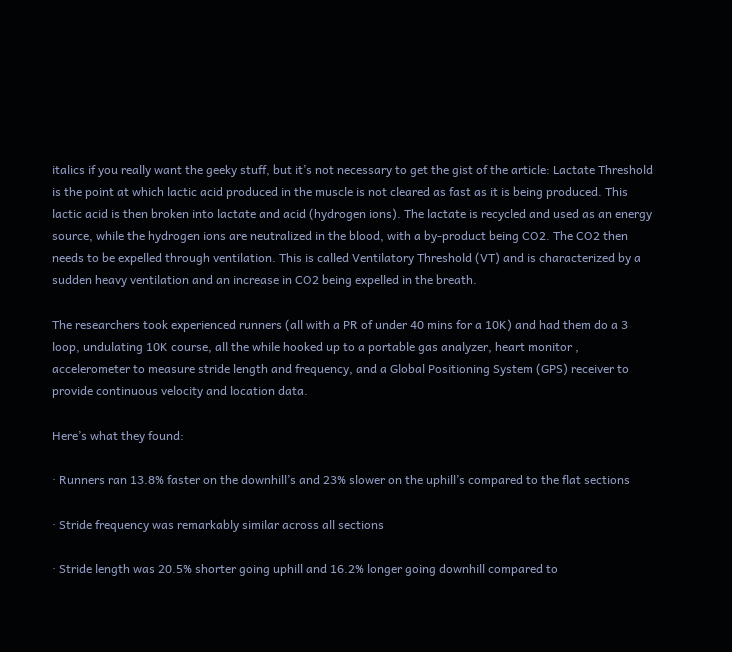italics if you really want the geeky stuff, but it’s not necessary to get the gist of the article: Lactate Threshold is the point at which lactic acid produced in the muscle is not cleared as fast as it is being produced. This lactic acid is then broken into lactate and acid (hydrogen ions). The lactate is recycled and used as an energy source, while the hydrogen ions are neutralized in the blood, with a by-product being CO2. The CO2 then needs to be expelled through ventilation. This is called Ventilatory Threshold (VT) and is characterized by a sudden heavy ventilation and an increase in CO2 being expelled in the breath.

The researchers took experienced runners (all with a PR of under 40 mins for a 10K) and had them do a 3 loop, undulating 10K course, all the while hooked up to a portable gas analyzer, heart monitor , accelerometer to measure stride length and frequency, and a Global Positioning System (GPS) receiver to provide continuous velocity and location data.

Here’s what they found:

· Runners ran 13.8% faster on the downhill’s and 23% slower on the uphill’s compared to the flat sections

· Stride frequency was remarkably similar across all sections

· Stride length was 20.5% shorter going uphill and 16.2% longer going downhill compared to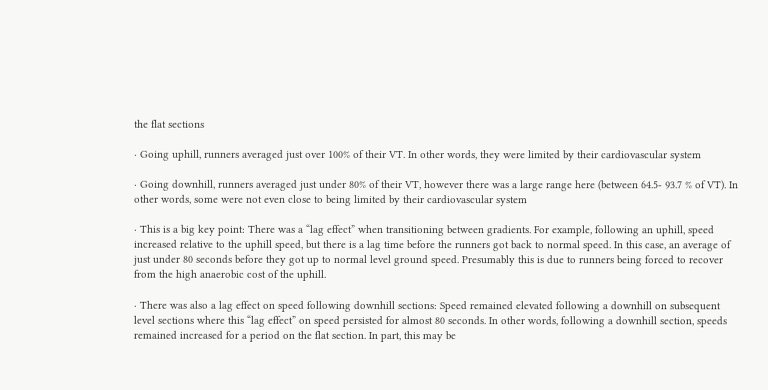the flat sections

· Going uphill, runners averaged just over 100% of their VT. In other words, they were limited by their cardiovascular system

· Going downhill, runners averaged just under 80% of their VT, however there was a large range here (between 64.5- 93.7 % of VT). In other words, some were not even close to being limited by their cardiovascular system

· This is a big key point: There was a “lag effect” when transitioning between gradients. For example, following an uphill, speed increased relative to the uphill speed, but there is a lag time before the runners got back to normal speed. In this case, an average of just under 80 seconds before they got up to normal level ground speed. Presumably this is due to runners being forced to recover from the high anaerobic cost of the uphill.

· There was also a lag effect on speed following downhill sections: Speed remained elevated following a downhill on subsequent level sections where this “lag effect” on speed persisted for almost 80 seconds. In other words, following a downhill section, speeds remained increased for a period on the flat section. In part, this may be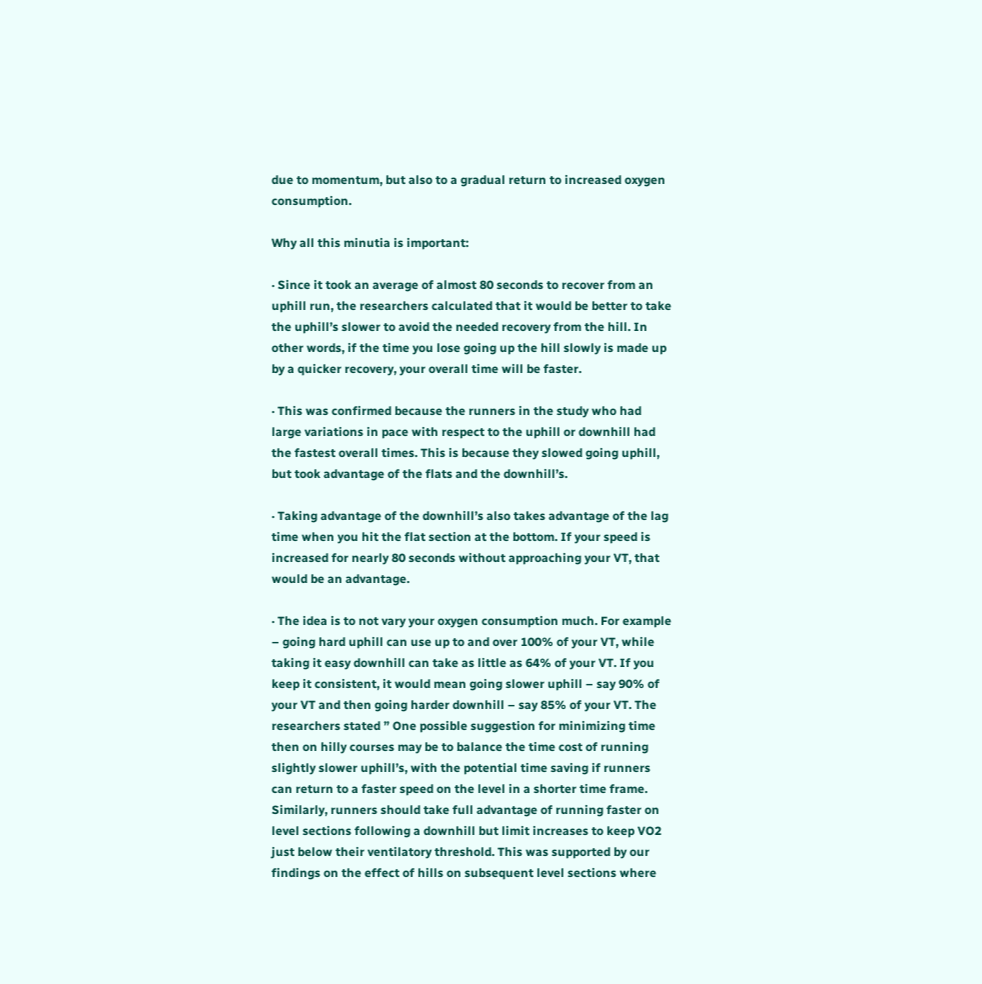due to momentum, but also to a gradual return to increased oxygen consumption.

Why all this minutia is important:

· Since it took an average of almost 80 seconds to recover from an uphill run, the researchers calculated that it would be better to take the uphill’s slower to avoid the needed recovery from the hill. In other words, if the time you lose going up the hill slowly is made up by a quicker recovery, your overall time will be faster.

· This was confirmed because the runners in the study who had large variations in pace with respect to the uphill or downhill had the fastest overall times. This is because they slowed going uphill, but took advantage of the flats and the downhill’s.

· Taking advantage of the downhill’s also takes advantage of the lag time when you hit the flat section at the bottom. If your speed is increased for nearly 80 seconds without approaching your VT, that would be an advantage.

· The idea is to not vary your oxygen consumption much. For example – going hard uphill can use up to and over 100% of your VT, while taking it easy downhill can take as little as 64% of your VT. If you keep it consistent, it would mean going slower uphill – say 90% of your VT and then going harder downhill – say 85% of your VT. The researchers stated ” One possible suggestion for minimizing time then on hilly courses may be to balance the time cost of running slightly slower uphill’s, with the potential time saving if runners can return to a faster speed on the level in a shorter time frame. Similarly, runners should take full advantage of running faster on level sections following a downhill but limit increases to keep VO2 just below their ventilatory threshold. This was supported by our findings on the effect of hills on subsequent level sections where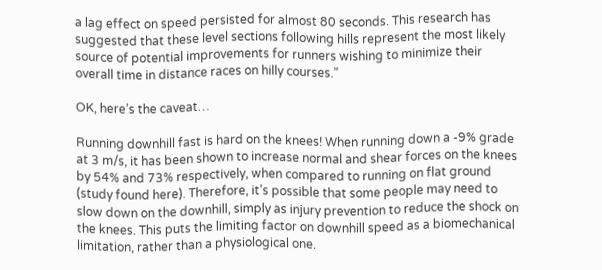a lag effect on speed persisted for almost 80 seconds. This research has suggested that these level sections following hills represent the most likely source of potential improvements for runners wishing to minimize their overall time in distance races on hilly courses.”

OK, here’s the caveat…

Running downhill fast is hard on the knees! When running down a -9% grade at 3 m/s, it has been shown to increase normal and shear forces on the knees by 54% and 73% respectively, when compared to running on flat ground (study found here). Therefore, it’s possible that some people may need to slow down on the downhill, simply as injury prevention to reduce the shock on the knees. This puts the limiting factor on downhill speed as a biomechanical limitation, rather than a physiological one.